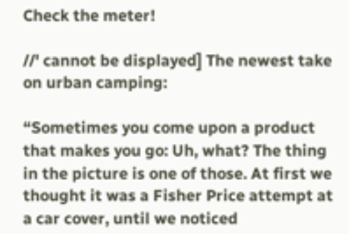Check the meter!

//' cannot be displayed] The newest take on urban camping:

“Sometimes you come upon a product that makes you go: Uh, what? The thing in the picture is one of those. At first we thought it was a Fisher Price attempt at a car cover, until we noticed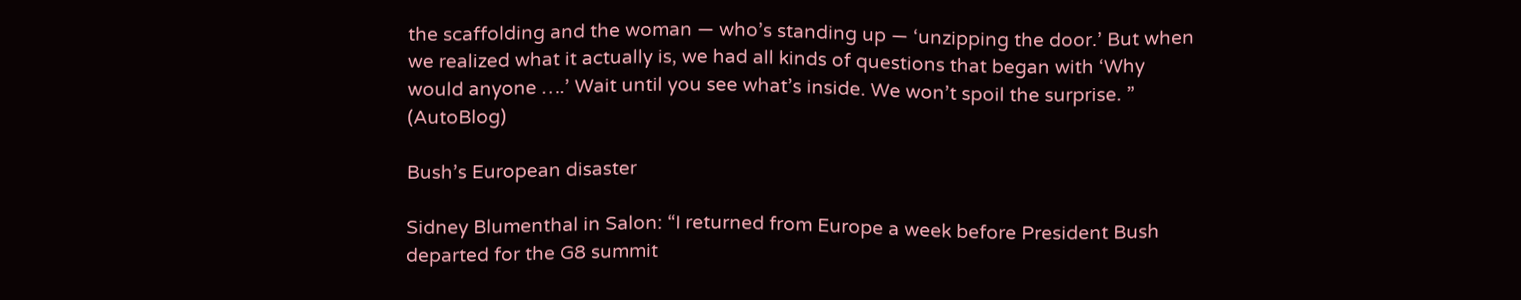the scaffolding and the woman — who’s standing up — ‘unzipping the door.’ But when we realized what it actually is, we had all kinds of questions that began with ‘Why would anyone ….’ Wait until you see what’s inside. We won’t spoil the surprise. ” (AutoBlog)

Bush’s European disaster

Sidney Blumenthal in Salon: “I returned from Europe a week before President Bush departed for the G8 summit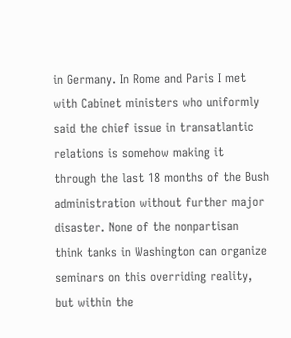in Germany. In Rome and Paris I met with Cabinet ministers who uniformly said the chief issue in transatlantic relations is somehow making it through the last 18 months of the Bush administration without further major disaster. None of the nonpartisan think tanks in Washington can organize seminars on this overriding reality, but within the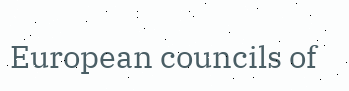European councils of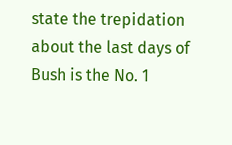state the trepidation about the last days of Bush is the No. 1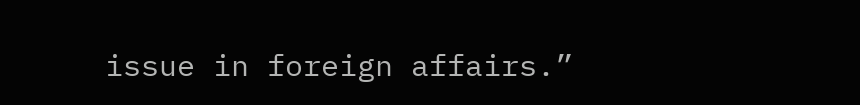issue in foreign affairs.”